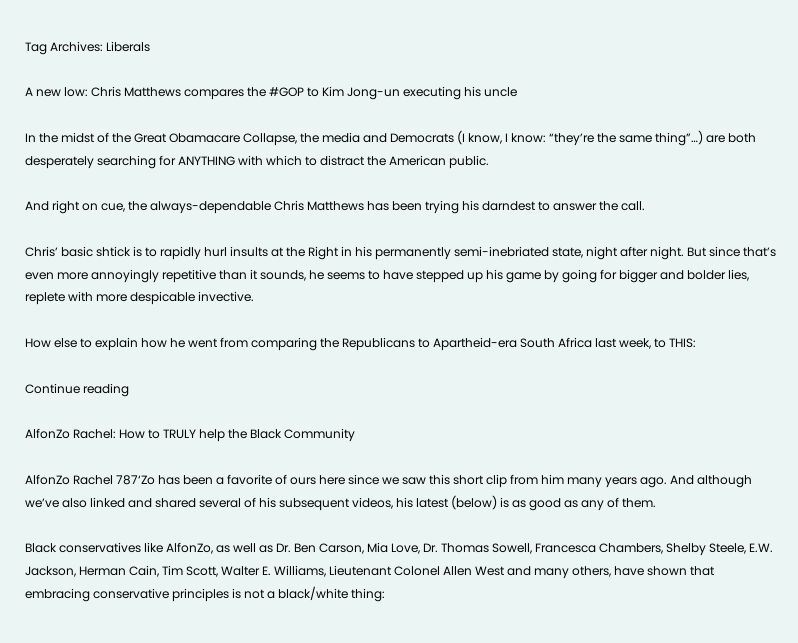Tag Archives: Liberals

A new low: Chris Matthews compares the #GOP to Kim Jong-un executing his uncle

In the midst of the Great Obamacare Collapse, the media and Democrats (I know, I know: “they’re the same thing”…) are both desperately searching for ANYTHING with which to distract the American public.

And right on cue, the always-dependable Chris Matthews has been trying his darndest to answer the call.

Chris’ basic shtick is to rapidly hurl insults at the Right in his permanently semi-inebriated state, night after night. But since that’s even more annoyingly repetitive than it sounds, he seems to have stepped up his game by going for bigger and bolder lies, replete with more despicable invective.

How else to explain how he went from comparing the Republicans to Apartheid-era South Africa last week, to THIS:

Continue reading

AlfonZo Rachel: How to TRULY help the Black Community

AlfonZo Rachel 787‘Zo has been a favorite of ours here since we saw this short clip from him many years ago. And although we’ve also linked and shared several of his subsequent videos, his latest (below) is as good as any of them.

Black conservatives like AlfonZo, as well as Dr. Ben Carson, Mia Love, Dr. Thomas Sowell, Francesca Chambers, Shelby Steele, E.W. Jackson, Herman Cain, Tim Scott, Walter E. Williams, Lieutenant Colonel Allen West and many others, have shown that embracing conservative principles is not a black/white thing: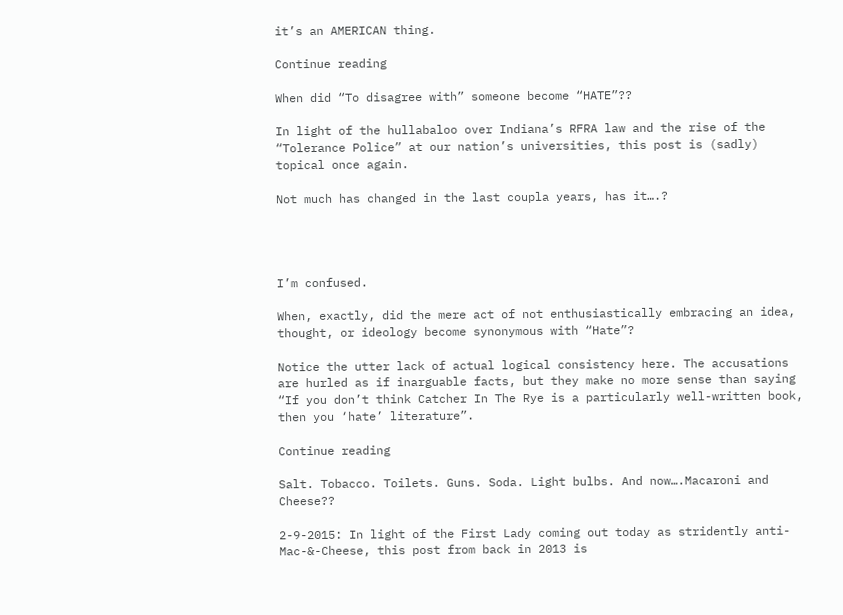it’s an AMERICAN thing.

Continue reading

When did “To disagree with” someone become “HATE”??

In light of the hullabaloo over Indiana’s RFRA law and the rise of the “Tolerance Police” at our nation’s universities, this post is (sadly) topical once again.

Not much has changed in the last coupla years, has it….?




I’m confused.

When, exactly, did the mere act of not enthusiastically embracing an idea, thought, or ideology become synonymous with “Hate”?

Notice the utter lack of actual logical consistency here. The accusations are hurled as if inarguable facts, but they make no more sense than saying “If you don’t think Catcher In The Rye is a particularly well-written book, then you ‘hate’ literature”.

Continue reading

Salt. Tobacco. Toilets. Guns. Soda. Light bulbs. And now….Macaroni and Cheese??

2-9-2015: In light of the First Lady coming out today as stridently anti-Mac-&-Cheese, this post from back in 2013 is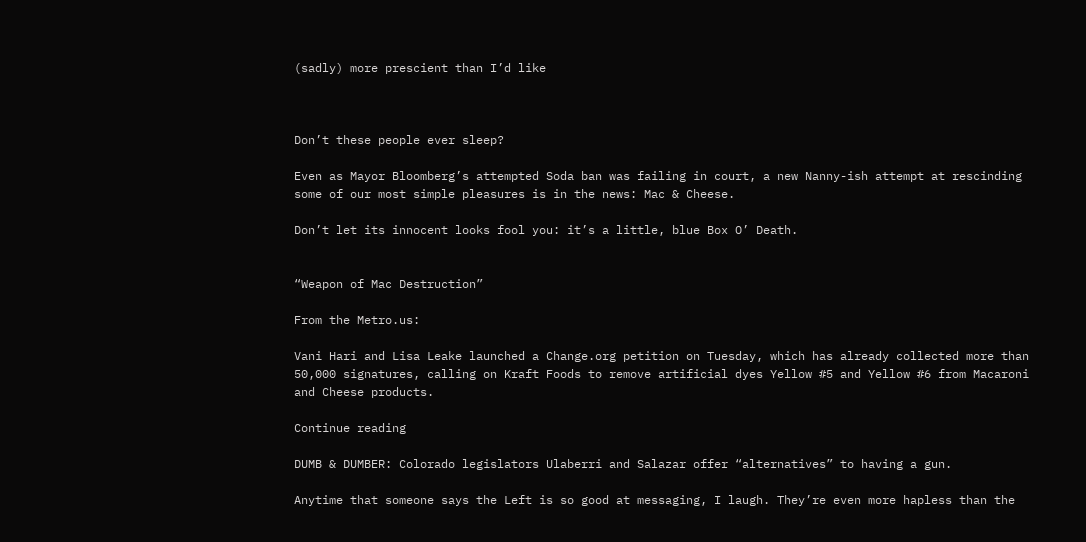(sadly) more prescient than I’d like



Don’t these people ever sleep?

Even as Mayor Bloomberg’s attempted Soda ban was failing in court, a new Nanny-ish attempt at rescinding some of our most simple pleasures is in the news: Mac & Cheese.

Don’t let its innocent looks fool you: it’s a little, blue Box O’ Death.


“Weapon of Mac Destruction”

From the Metro.us:

Vani Hari and Lisa Leake launched a Change.org petition on Tuesday, which has already collected more than 50,000 signatures, calling on Kraft Foods to remove artificial dyes Yellow #5 and Yellow #6 from Macaroni and Cheese products.

Continue reading

DUMB & DUMBER: Colorado legislators Ulaberri and Salazar offer “alternatives” to having a gun.

Anytime that someone says the Left is so good at messaging, I laugh. They’re even more hapless than the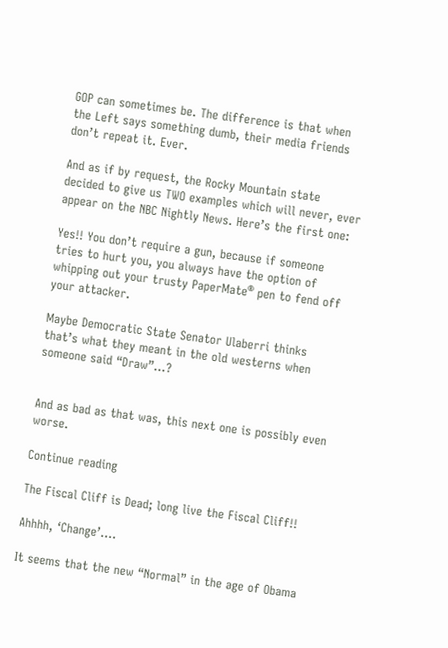GOP can sometimes be. The difference is that when the Left says something dumb, their media friends don’t repeat it. Ever.

And as if by request, the Rocky Mountain state decided to give us TWO examples which will never, ever appear on the NBC Nightly News. Here’s the first one:

Yes!! You don’t require a gun, because if someone tries to hurt you, you always have the option of whipping out your trusty PaperMate® pen to fend off your attacker.

Maybe Democratic State Senator Ulaberri thinks that’s what they meant in the old westerns when someone said “Draw”…?


And as bad as that was, this next one is possibly even worse.

Continue reading

The Fiscal Cliff is Dead; long live the Fiscal Cliff!!

Ahhhh, ‘Change’….

It seems that the new “Normal” in the age of Obama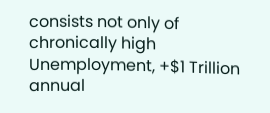consists not only of chronically high Unemployment, +$1 Trillion annual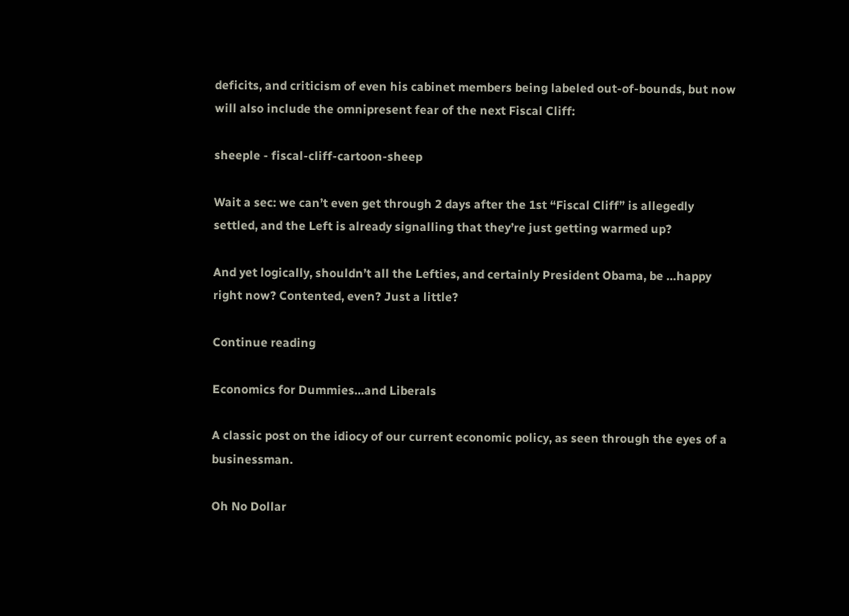deficits, and criticism of even his cabinet members being labeled out-of-bounds, but now will also include the omnipresent fear of the next Fiscal Cliff:

sheeple - fiscal-cliff-cartoon-sheep

Wait a sec: we can’t even get through 2 days after the 1st “Fiscal Cliff” is allegedly settled, and the Left is already signalling that they’re just getting warmed up?

And yet logically, shouldn’t all the Lefties, and certainly President Obama, be …happy right now? Contented, even? Just a little?

Continue reading

Economics for Dummies…and Liberals

A classic post on the idiocy of our current economic policy, as seen through the eyes of a businessman.

Oh No Dollar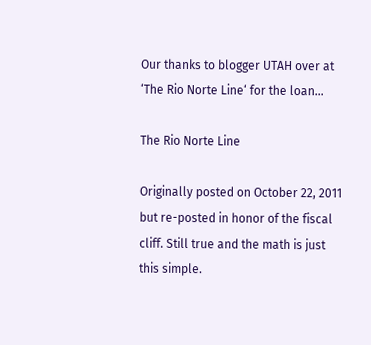Our thanks to blogger UTAH over at ‘The Rio Norte Line‘ for the loan…

The Rio Norte Line

Originally posted on October 22, 2011 but re-posted in honor of the fiscal cliff. Still true and the math is just this simple.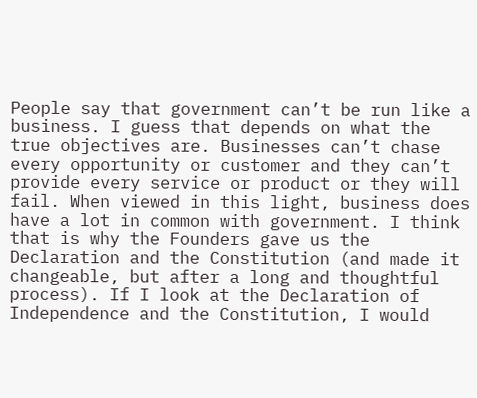People say that government can’t be run like a business. I guess that depends on what the true objectives are. Businesses can’t chase every opportunity or customer and they can’t provide every service or product or they will fail. When viewed in this light, business does have a lot in common with government. I think that is why the Founders gave us the Declaration and the Constitution (and made it changeable, but after a long and thoughtful process). If I look at the Declaration of Independence and the Constitution, I would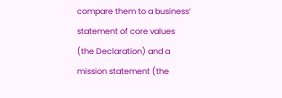compare them to a business’ statement of core values (the Declaration) and a mission statement (the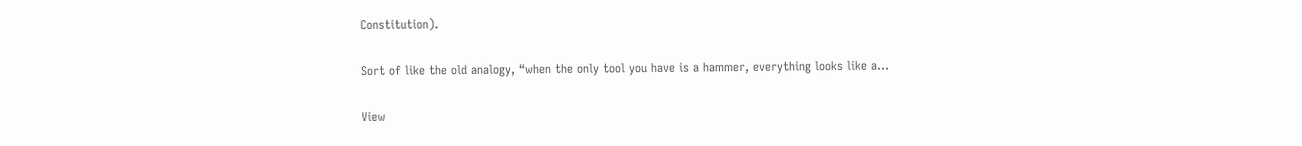Constitution).

Sort of like the old analogy, “when the only tool you have is a hammer, everything looks like a…

View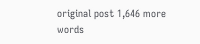original post 1,646 more words